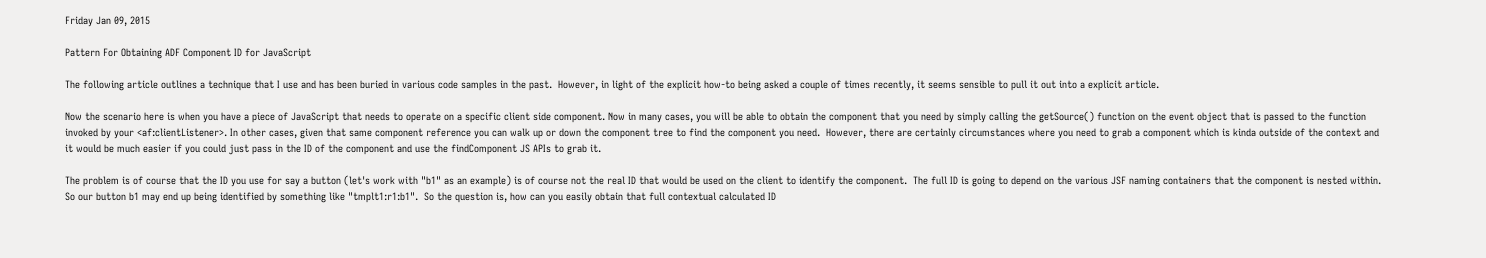Friday Jan 09, 2015

Pattern For Obtaining ADF Component ID for JavaScript

The following article outlines a technique that I use and has been buried in various code samples in the past.  However, in light of the explicit how-to being asked a couple of times recently, it seems sensible to pull it out into a explicit article.

Now the scenario here is when you have a piece of JavaScript that needs to operate on a specific client side component. Now in many cases, you will be able to obtain the component that you need by simply calling the getSource() function on the event object that is passed to the function invoked by your <af:clientListener>. In other cases, given that same component reference you can walk up or down the component tree to find the component you need.  However, there are certainly circumstances where you need to grab a component which is kinda outside of the context and it would be much easier if you could just pass in the ID of the component and use the findComponent JS APIs to grab it.

The problem is of course that the ID you use for say a button (let's work with "b1" as an example) is of course not the real ID that would be used on the client to identify the component.  The full ID is going to depend on the various JSF naming containers that the component is nested within.  So our button b1 may end up being identified by something like "tmplt1:r1:b1".  So the question is, how can you easily obtain that full contextual calculated ID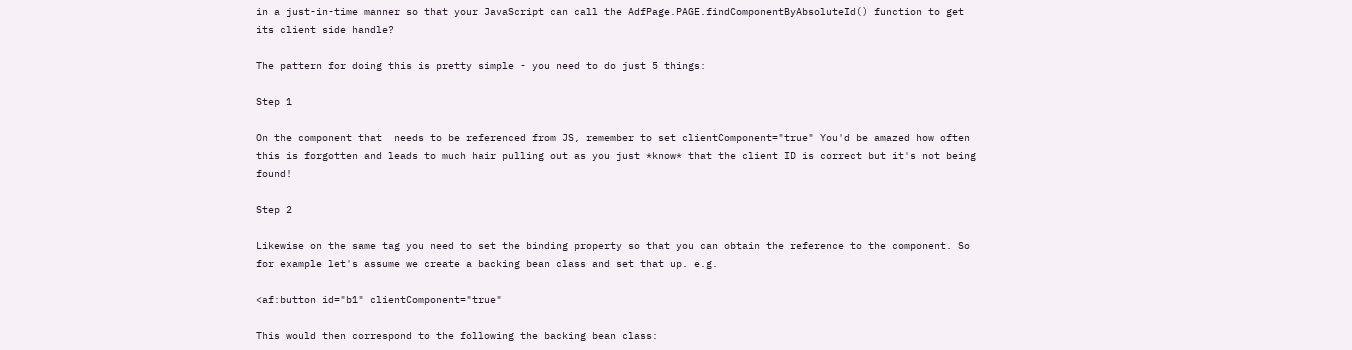in a just-in-time manner so that your JavaScript can call the AdfPage.PAGE.findComponentByAbsoluteId() function to get its client side handle?

The pattern for doing this is pretty simple - you need to do just 5 things:

Step 1

On the component that  needs to be referenced from JS, remember to set clientComponent="true" You'd be amazed how often this is forgotten and leads to much hair pulling out as you just *know* that the client ID is correct but it's not being found!

Step 2

Likewise on the same tag you need to set the binding property so that you can obtain the reference to the component. So for example let's assume we create a backing bean class and set that up. e.g.

<af:button id="b1" clientComponent="true"

This would then correspond to the following the backing bean class: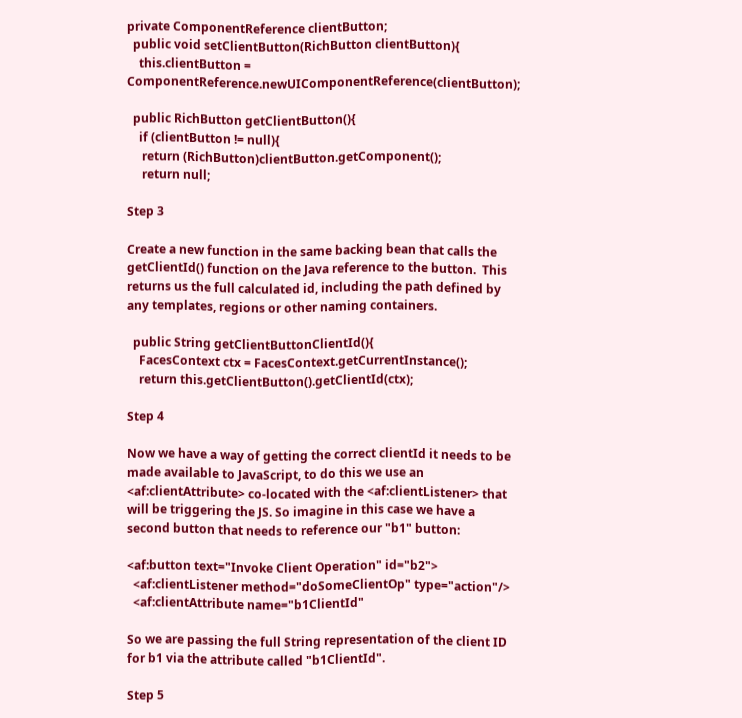private ComponentReference clientButton;
  public void setClientButton(RichButton clientButton){
    this.clientButton = ComponentReference.newUIComponentReference(clientButton);

  public RichButton getClientButton(){
    if (clientButton != null){
     return (RichButton)clientButton.getComponent();
     return null;

Step 3

Create a new function in the same backing bean that calls the getClientId() function on the Java reference to the button.  This returns us the full calculated id, including the path defined by any templates, regions or other naming containers.

  public String getClientButtonClientId(){
    FacesContext ctx = FacesContext.getCurrentInstance();
    return this.getClientButton().getClientId(ctx);

Step 4

Now we have a way of getting the correct clientId it needs to be made available to JavaScript, to do this we use an <af:clientAttribute> co-located with the <af:clientListener> that will be triggering the JS. So imagine in this case we have a second button that needs to reference our "b1" button:

<af:button text="Invoke Client Operation" id="b2">
  <af:clientListener method="doSomeClientOp" type="action"/>
  <af:clientAttribute name="b1ClientId"

So we are passing the full String representation of the client ID for b1 via the attribute called "b1ClientId".

Step 5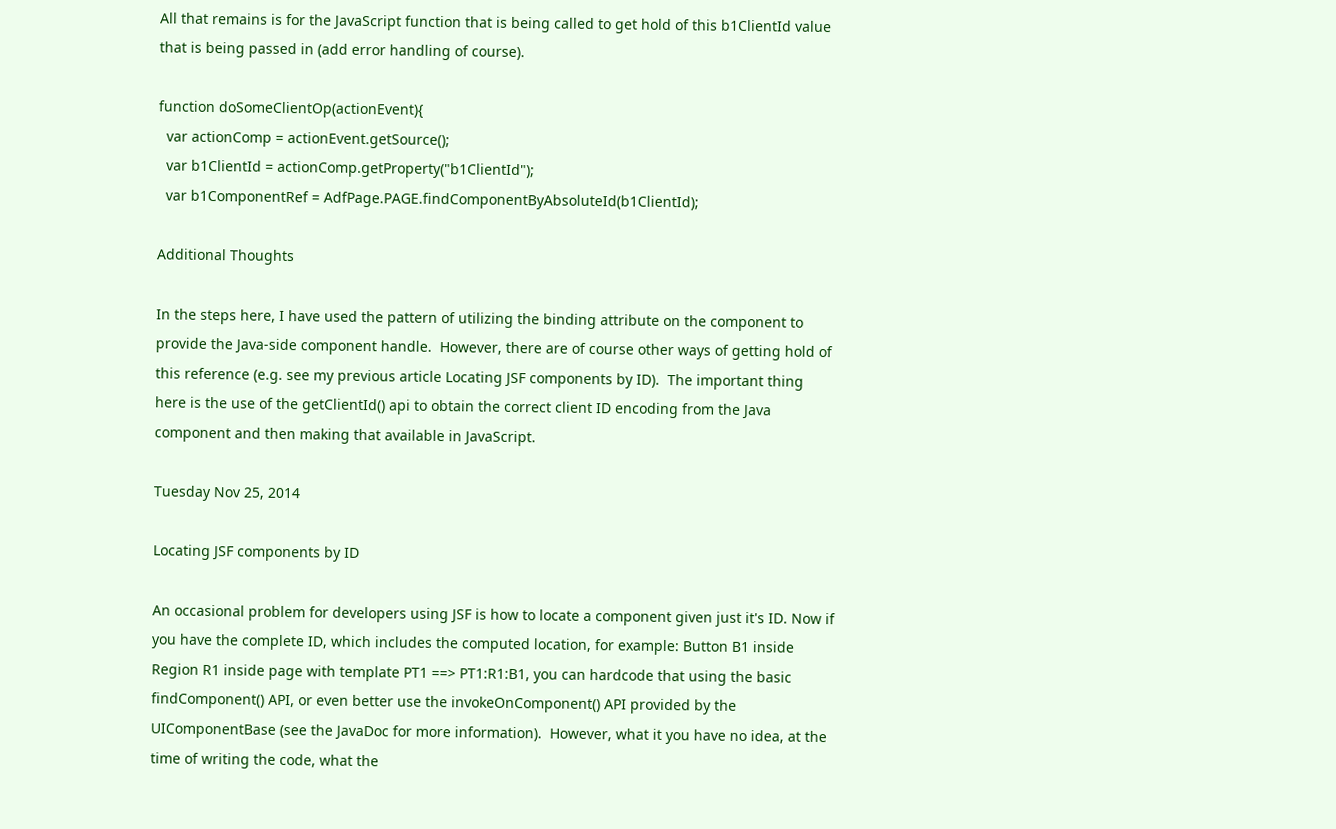All that remains is for the JavaScript function that is being called to get hold of this b1ClientId value that is being passed in (add error handling of course).

function doSomeClientOp(actionEvent){
  var actionComp = actionEvent.getSource();
  var b1ClientId = actionComp.getProperty("b1ClientId");
  var b1ComponentRef = AdfPage.PAGE.findComponentByAbsoluteId(b1ClientId);

Additional Thoughts

In the steps here, I have used the pattern of utilizing the binding attribute on the component to provide the Java-side component handle.  However, there are of course other ways of getting hold of this reference (e.g. see my previous article Locating JSF components by ID).  The important thing here is the use of the getClientId() api to obtain the correct client ID encoding from the Java component and then making that available in JavaScript.

Tuesday Nov 25, 2014

Locating JSF components by ID

An occasional problem for developers using JSF is how to locate a component given just it's ID. Now if you have the complete ID, which includes the computed location, for example: Button B1 inside Region R1 inside page with template PT1 ==> PT1:R1:B1, you can hardcode that using the basic findComponent() API, or even better use the invokeOnComponent() API provided by the UIComponentBase (see the JavaDoc for more information).  However, what it you have no idea, at the time of writing the code, what the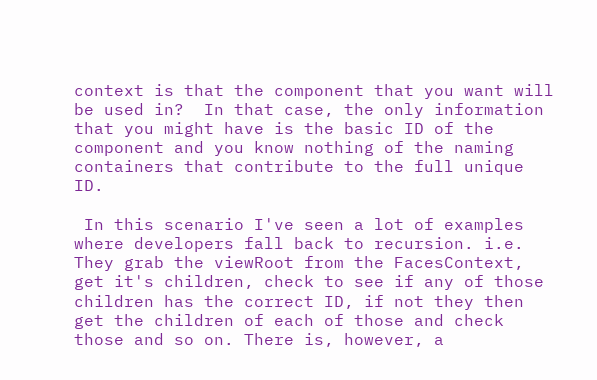context is that the component that you want will be used in?  In that case, the only information that you might have is the basic ID of the component and you know nothing of the naming containers that contribute to the full unique ID.

 In this scenario I've seen a lot of examples where developers fall back to recursion. i.e. They grab the viewRoot from the FacesContext, get it's children, check to see if any of those children has the correct ID, if not they then get the children of each of those and check those and so on. There is, however, a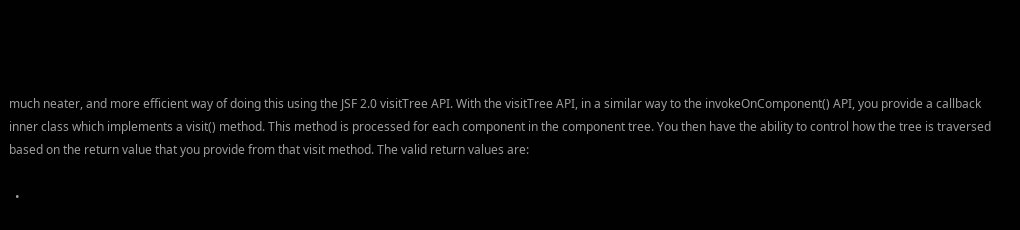much neater, and more efficient way of doing this using the JSF 2.0 visitTree API. With the visitTree API, in a similar way to the invokeOnComponent() API, you provide a callback inner class which implements a visit() method. This method is processed for each component in the component tree. You then have the ability to control how the tree is traversed based on the return value that you provide from that visit method. The valid return values are:

  •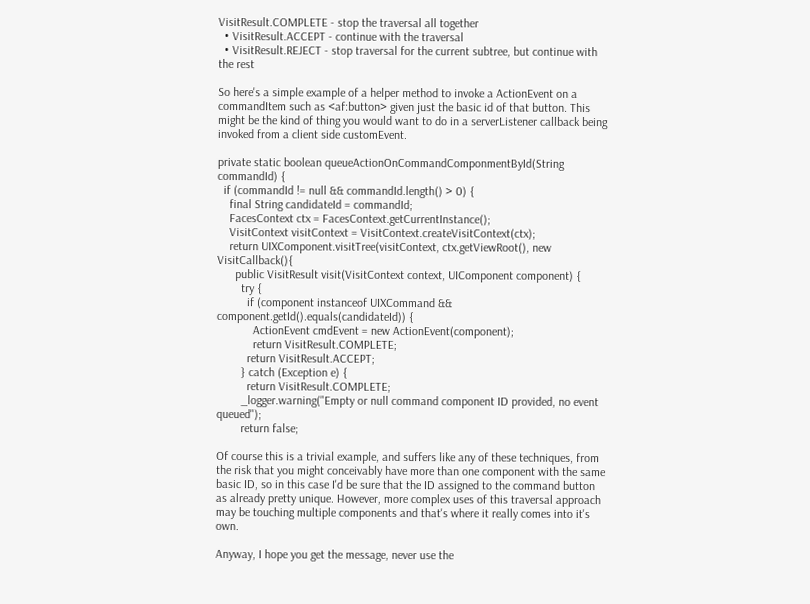VisitResult.COMPLETE - stop the traversal all together
  • VisitResult.ACCEPT - continue with the traversal
  • VisitResult.REJECT - stop traversal for the current subtree, but continue with the rest

So here's a simple example of a helper method to invoke a ActionEvent on a commandItem such as <af:button> given just the basic id of that button. This might be the kind of thing you would want to do in a serverListener callback being invoked from a client side customEvent.

private static boolean queueActionOnCommandComponmentById(String commandId) {
  if (commandId != null && commandId.length() > 0) {
    final String candidateId = commandId;
    FacesContext ctx = FacesContext.getCurrentInstance();
    VisitContext visitContext = VisitContext.createVisitContext(ctx);
    return UIXComponent.visitTree(visitContext, ctx.getViewRoot(), new VisitCallback(){
      public VisitResult visit(VisitContext context, UIComponent component) {
        try {
          if (component instanceof UIXCommand && component.getId().equals(candidateId)) {
            ActionEvent cmdEvent = new ActionEvent(component);
            return VisitResult.COMPLETE;
          return VisitResult.ACCEPT;
        } catch (Exception e) {
          return VisitResult.COMPLETE;
        _logger.warning("Empty or null command component ID provided, no event queued");
        return false;

Of course this is a trivial example, and suffers like any of these techniques, from the risk that you might conceivably have more than one component with the same basic ID, so in this case I'd be sure that the ID assigned to the command button as already pretty unique. However, more complex uses of this traversal approach may be touching multiple components and that's where it really comes into it's own.

Anyway, I hope you get the message, never use the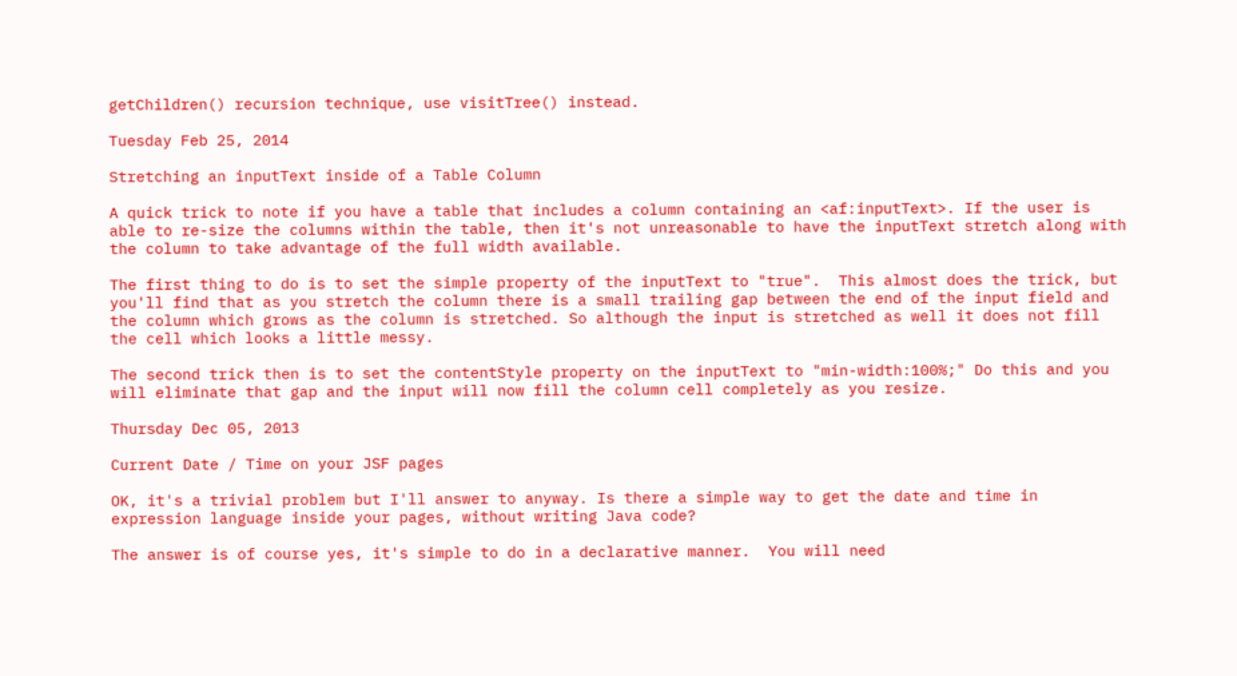getChildren() recursion technique, use visitTree() instead.

Tuesday Feb 25, 2014

Stretching an inputText inside of a Table Column

A quick trick to note if you have a table that includes a column containing an <af:inputText>. If the user is able to re-size the columns within the table, then it's not unreasonable to have the inputText stretch along with the column to take advantage of the full width available.

The first thing to do is to set the simple property of the inputText to "true".  This almost does the trick, but you'll find that as you stretch the column there is a small trailing gap between the end of the input field and the column which grows as the column is stretched. So although the input is stretched as well it does not fill the cell which looks a little messy.

The second trick then is to set the contentStyle property on the inputText to "min-width:100%;" Do this and you will eliminate that gap and the input will now fill the column cell completely as you resize.

Thursday Dec 05, 2013

Current Date / Time on your JSF pages

OK, it's a trivial problem but I'll answer to anyway. Is there a simple way to get the date and time in expression language inside your pages, without writing Java code?

The answer is of course yes, it's simple to do in a declarative manner.  You will need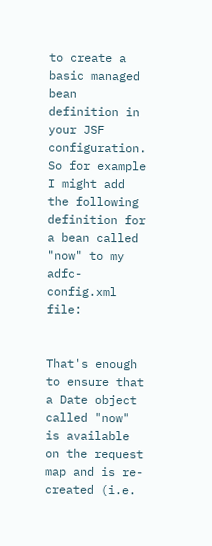to create a basic managed bean definition in your JSF configuration.  So for example I might add the following definition for a bean called "now" to my adfc-config.xml file:


That's enough to ensure that a Date object called "now" is available on the request map and is re-created (i.e.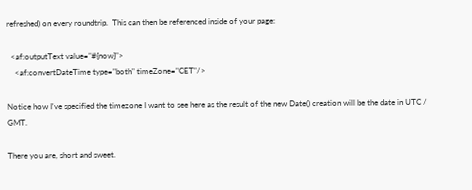refreshed) on every roundtrip.  This can then be referenced inside of your page:

  <af:outputText value="#{now}">
    <af:convertDateTime type="both" timeZone="CET"/>

Notice how I've specified the timezone I want to see here as the result of the new Date() creation will be the date in UTC / GMT.

There you are, short and sweet.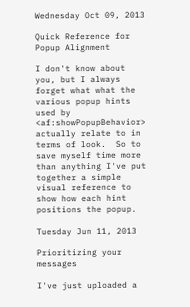Wednesday Oct 09, 2013

Quick Reference for Popup Alignment

I don't know about you, but I always forget what what the various popup hints used by <af:showPopupBehavior> actually relate to in terms of look.  So to save myself time more than anything I've put together a simple visual reference to show how each hint positions the popup.

Tuesday Jun 11, 2013

Prioritizing your messages

I've just uploaded a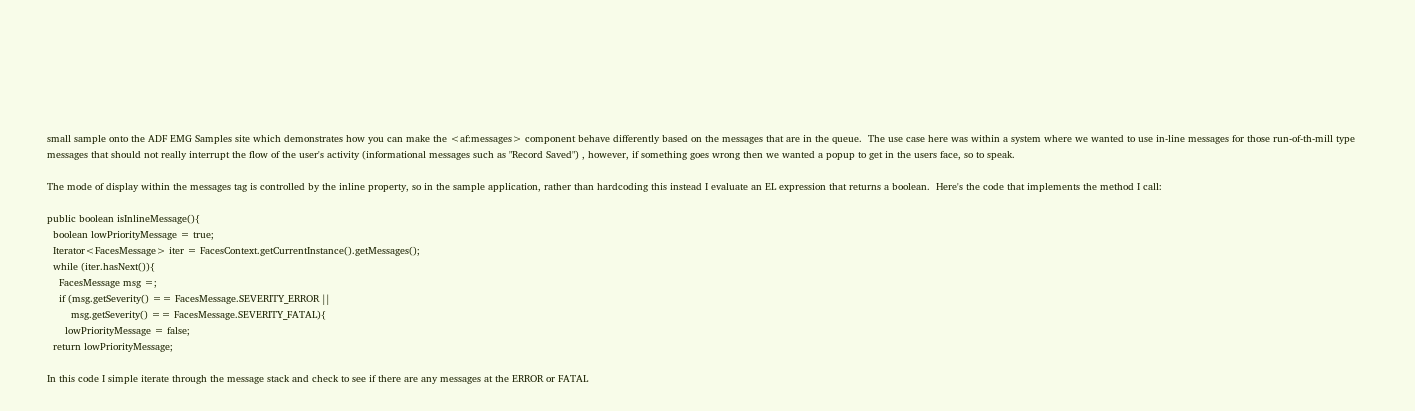small sample onto the ADF EMG Samples site which demonstrates how you can make the <af:messages> component behave differently based on the messages that are in the queue.  The use case here was within a system where we wanted to use in-line messages for those run-of-th-mill type messages that should not really interrupt the flow of the user's activity (informational messages such as "Record Saved") , however, if something goes wrong then we wanted a popup to get in the users face, so to speak.

The mode of display within the messages tag is controlled by the inline property, so in the sample application, rather than hardcoding this instead I evaluate an EL expression that returns a boolean.  Here's the code that implements the method I call:

public boolean isInlineMessage(){
  boolean lowPriorityMessage = true;
  Iterator<FacesMessage> iter = FacesContext.getCurrentInstance().getMessages();
  while (iter.hasNext()){
    FacesMessage msg =;
    if (msg.getSeverity() == FacesMessage.SEVERITY_ERROR ||
        msg.getSeverity() == FacesMessage.SEVERITY_FATAL){
      lowPriorityMessage = false;
  return lowPriorityMessage;

In this code I simple iterate through the message stack and check to see if there are any messages at the ERROR or FATAL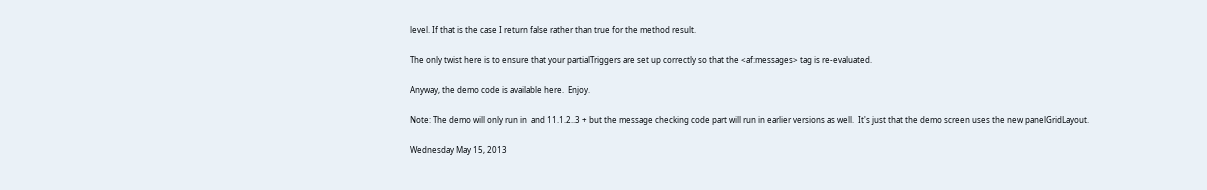level. If that is the case I return false rather than true for the method result.

The only twist here is to ensure that your partialTriggers are set up correctly so that the <af:messages> tag is re-evaluated.

Anyway, the demo code is available here.  Enjoy.

Note: The demo will only run in  and 11.1.2..3 + but the message checking code part will run in earlier versions as well.  It's just that the demo screen uses the new panelGridLayout.

Wednesday May 15, 2013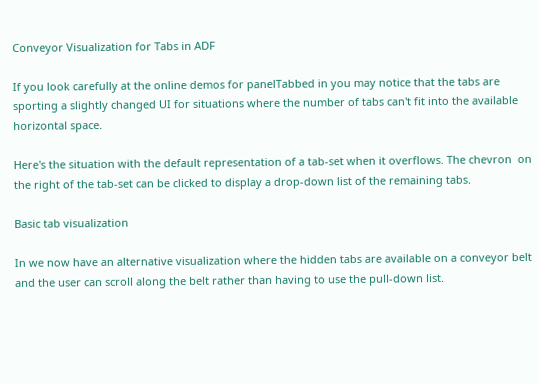Conveyor Visualization for Tabs in ADF

If you look carefully at the online demos for panelTabbed in you may notice that the tabs are sporting a slightly changed UI for situations where the number of tabs can't fit into the available horizontal space.

Here's the situation with the default representation of a tab-set when it overflows. The chevron  on the right of the tab-set can be clicked to display a drop-down list of the remaining tabs.

Basic tab visualization

In we now have an alternative visualization where the hidden tabs are available on a conveyor belt and the user can scroll along the belt rather than having to use the pull-down list.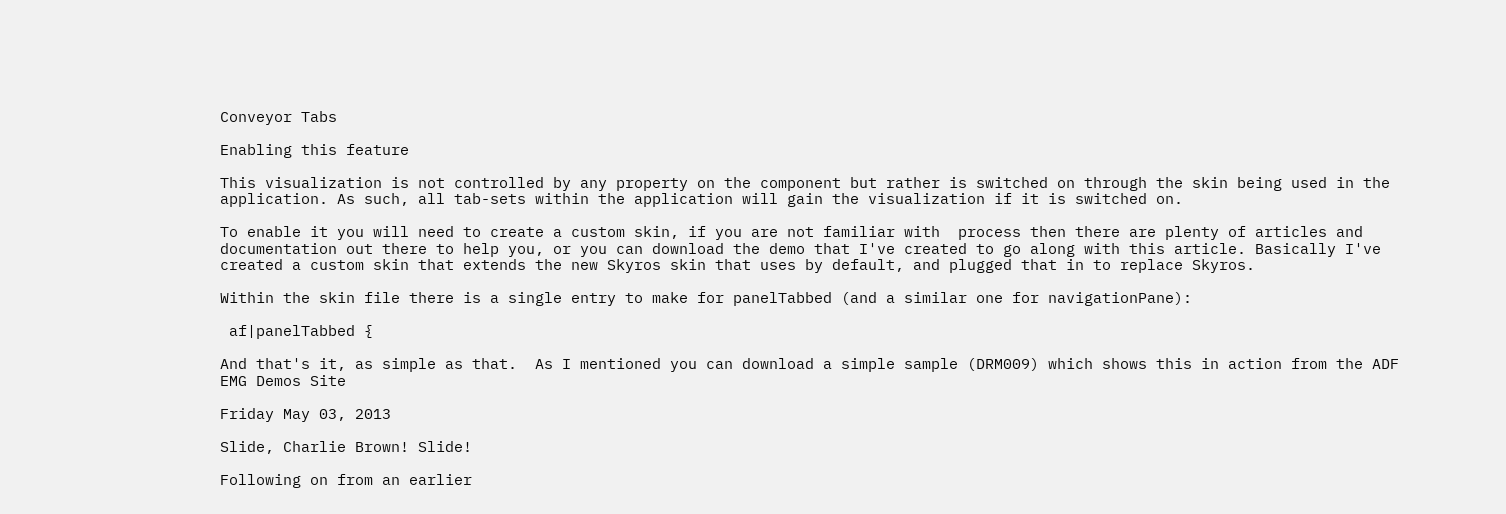Conveyor Tabs

Enabling this feature

This visualization is not controlled by any property on the component but rather is switched on through the skin being used in the application. As such, all tab-sets within the application will gain the visualization if it is switched on.

To enable it you will need to create a custom skin, if you are not familiar with  process then there are plenty of articles and documentation out there to help you, or you can download the demo that I've created to go along with this article. Basically I've created a custom skin that extends the new Skyros skin that uses by default, and plugged that in to replace Skyros.

Within the skin file there is a single entry to make for panelTabbed (and a similar one for navigationPane):

 af|panelTabbed {

And that's it, as simple as that.  As I mentioned you can download a simple sample (DRM009) which shows this in action from the ADF EMG Demos Site

Friday May 03, 2013

Slide, Charlie Brown! Slide!

Following on from an earlier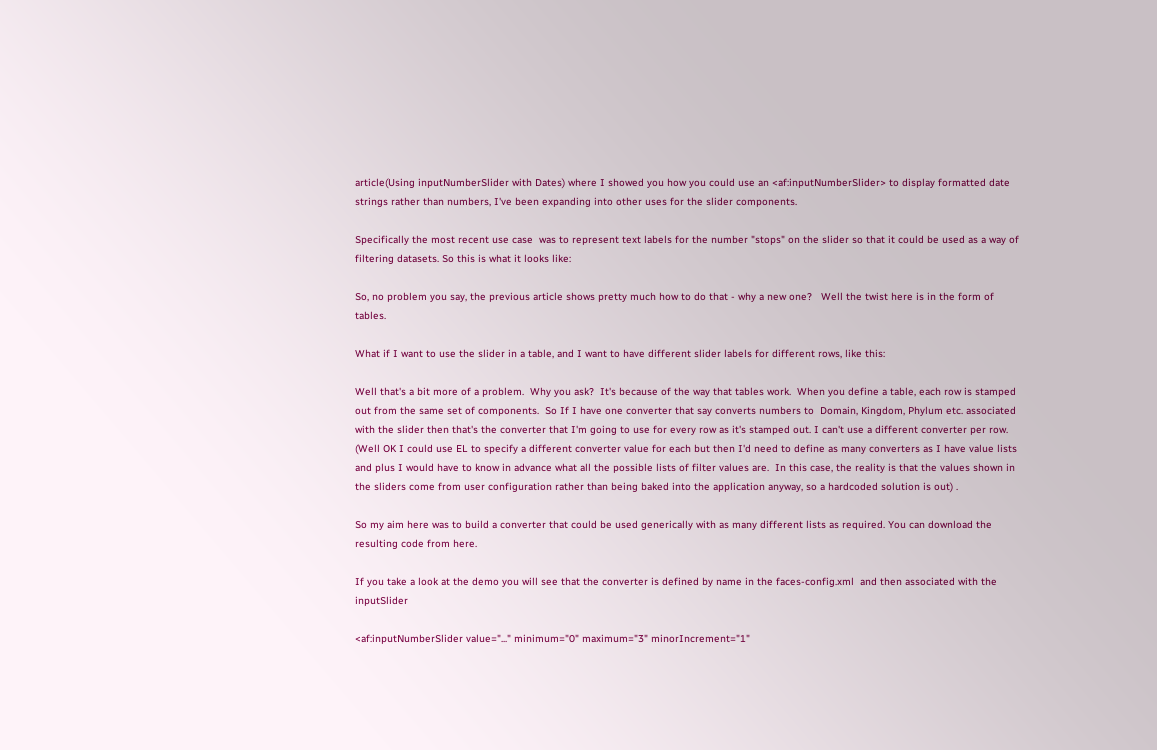article(Using inputNumberSlider with Dates) where I showed you how you could use an <af:inputNumberSlider> to display formatted date strings rather than numbers, I've been expanding into other uses for the slider components.

Specifically the most recent use case  was to represent text labels for the number "stops" on the slider so that it could be used as a way of filtering datasets. So this is what it looks like:

So, no problem you say, the previous article shows pretty much how to do that - why a new one?   Well the twist here is in the form of tables.

What if I want to use the slider in a table, and I want to have different slider labels for different rows, like this:

Well that's a bit more of a problem.  Why you ask?  It's because of the way that tables work.  When you define a table, each row is stamped out from the same set of components.  So If I have one converter that say converts numbers to  Domain, Kingdom, Phylum etc. associated with the slider then that's the converter that I'm going to use for every row as it's stamped out. I can't use a different converter per row. (Well OK I could use EL to specify a different converter value for each but then I'd need to define as many converters as I have value lists and plus I would have to know in advance what all the possible lists of filter values are.  In this case, the reality is that the values shown in the sliders come from user configuration rather than being baked into the application anyway, so a hardcoded solution is out) .

So my aim here was to build a converter that could be used generically with as many different lists as required. You can download the resulting code from here.

If you take a look at the demo you will see that the converter is defined by name in the faces-config.xml  and then associated with the inputSlider

<af:inputNumberSlider value="..." minimum="0" maximum="3" minorIncrement="1"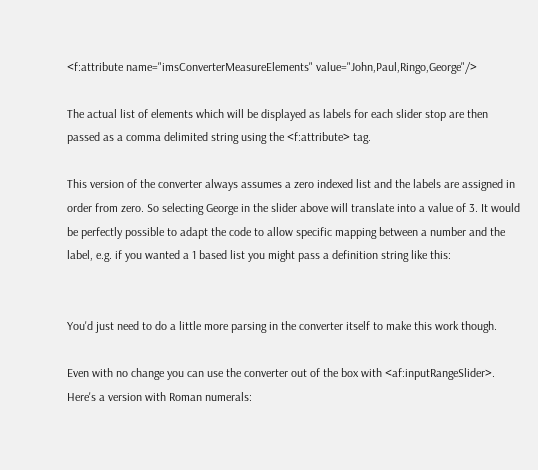<f:attribute name="imsConverterMeasureElements" value="John,Paul,Ringo,George"/>

The actual list of elements which will be displayed as labels for each slider stop are then passed as a comma delimited string using the <f:attribute> tag.

This version of the converter always assumes a zero indexed list and the labels are assigned in order from zero. So selecting George in the slider above will translate into a value of 3. It would be perfectly possible to adapt the code to allow specific mapping between a number and the label, e.g. if you wanted a 1 based list you might pass a definition string like this:


You'd just need to do a little more parsing in the converter itself to make this work though.

Even with no change you can use the converter out of the box with <af:inputRangeSlider>. Here's a version with Roman numerals: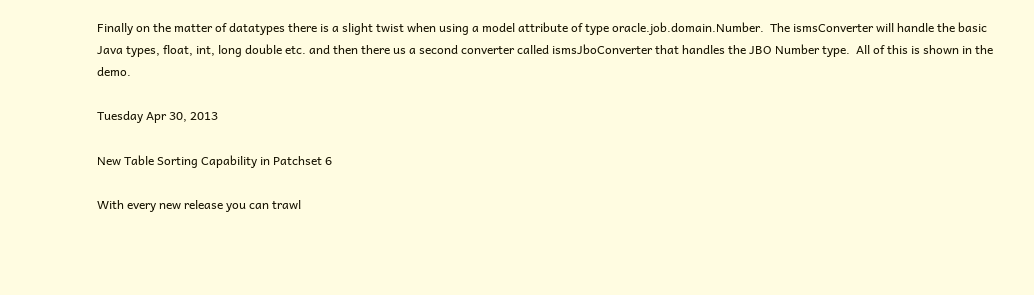Finally on the matter of datatypes there is a slight twist when using a model attribute of type oracle.job.domain.Number.  The ismsConverter will handle the basic Java types, float, int, long double etc. and then there us a second converter called ismsJboConverter that handles the JBO Number type.  All of this is shown in the demo.

Tuesday Apr 30, 2013

New Table Sorting Capability in Patchset 6

With every new release you can trawl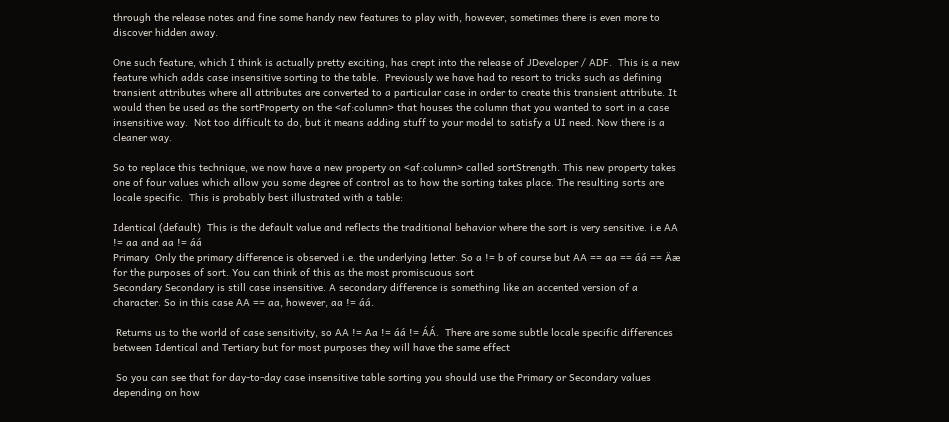through the release notes and fine some handy new features to play with, however, sometimes there is even more to discover hidden away.

One such feature, which I think is actually pretty exciting, has crept into the release of JDeveloper / ADF.  This is a new feature which adds case insensitive sorting to the table.  Previously we have had to resort to tricks such as defining transient attributes where all attributes are converted to a particular case in order to create this transient attribute. It would then be used as the sortProperty on the <af:column> that houses the column that you wanted to sort in a case insensitive way.  Not too difficult to do, but it means adding stuff to your model to satisfy a UI need. Now there is a cleaner way.

So to replace this technique, we now have a new property on <af:column> called sortStrength. This new property takes one of four values which allow you some degree of control as to how the sorting takes place. The resulting sorts are locale specific.  This is probably best illustrated with a table:

Identical (default)  This is the default value and reflects the traditional behavior where the sort is very sensitive. i.e AA != aa and aa != áá
Primary  Only the primary difference is observed i.e. the underlying letter. So a != b of course but AA == aa == áá == Äæ  for the purposes of sort. You can think of this as the most promiscuous sort
Secondary Secondary is still case insensitive. A secondary difference is something like an accented version of a character. So in this case AA == aa, however, aa != áá.

 Returns us to the world of case sensitivity, so AA != Aa != áá != ÁÁ.  There are some subtle locale specific differences between Identical and Tertiary but for most purposes they will have the same effect

 So you can see that for day-to-day case insensitive table sorting you should use the Primary or Secondary values depending on how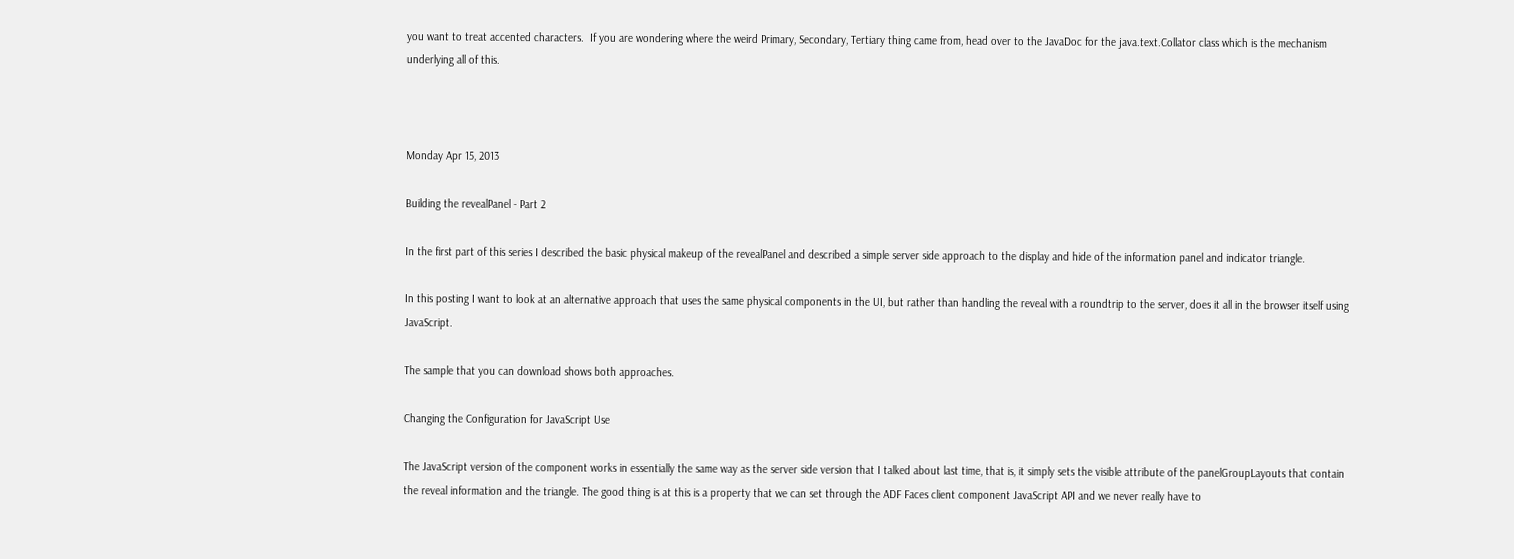you want to treat accented characters.  If you are wondering where the weird Primary, Secondary, Tertiary thing came from, head over to the JavaDoc for the java.text.Collator class which is the mechanism underlying all of this.



Monday Apr 15, 2013

Building the revealPanel - Part 2

In the first part of this series I described the basic physical makeup of the revealPanel and described a simple server side approach to the display and hide of the information panel and indicator triangle.

In this posting I want to look at an alternative approach that uses the same physical components in the UI, but rather than handling the reveal with a roundtrip to the server, does it all in the browser itself using JavaScript.

The sample that you can download shows both approaches.

Changing the Configuration for JavaScript Use

The JavaScript version of the component works in essentially the same way as the server side version that I talked about last time, that is, it simply sets the visible attribute of the panelGroupLayouts that contain the reveal information and the triangle. The good thing is at this is a property that we can set through the ADF Faces client component JavaScript API and we never really have to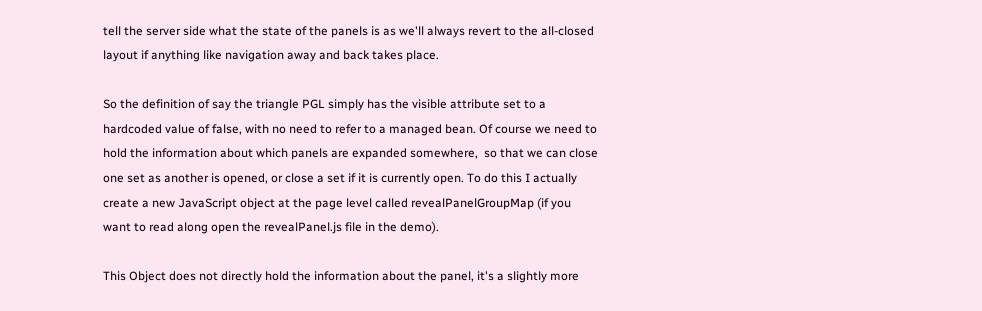tell the server side what the state of the panels is as we'll always revert to the all-closed layout if anything like navigation away and back takes place.

So the definition of say the triangle PGL simply has the visible attribute set to a hardcoded value of false, with no need to refer to a managed bean. Of course we need to hold the information about which panels are expanded somewhere,  so that we can close one set as another is opened, or close a set if it is currently open. To do this I actually create a new JavaScript object at the page level called revealPanelGroupMap (if you want to read along open the revealPanel.js file in the demo).

This Object does not directly hold the information about the panel, it's a slightly more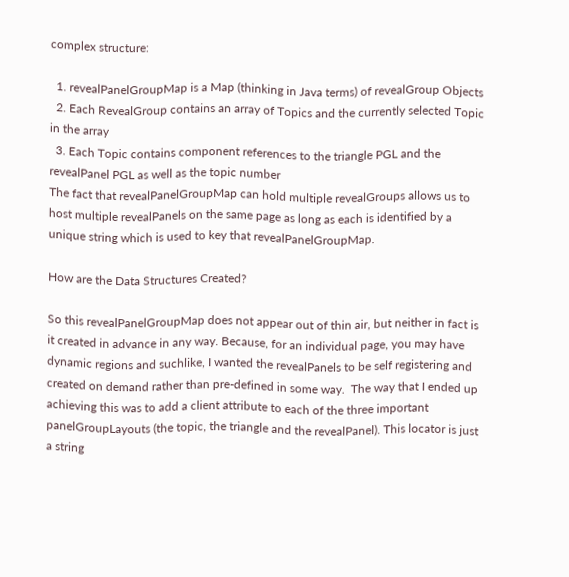complex structure:

  1. revealPanelGroupMap is a Map (thinking in Java terms) of revealGroup Objects
  2. Each RevealGroup contains an array of Topics and the currently selected Topic in the array
  3. Each Topic contains component references to the triangle PGL and the revealPanel PGL as well as the topic number
The fact that revealPanelGroupMap can hold multiple revealGroups allows us to host multiple revealPanels on the same page as long as each is identified by a unique string which is used to key that revealPanelGroupMap.

How are the Data Structures Created?

So this revealPanelGroupMap does not appear out of thin air, but neither in fact is it created in advance in any way. Because, for an individual page, you may have dynamic regions and suchlike, I wanted the revealPanels to be self registering and created on demand rather than pre-defined in some way.  The way that I ended up achieving this was to add a client attribute to each of the three important panelGroupLayouts (the topic, the triangle and the revealPanel). This locator is just a string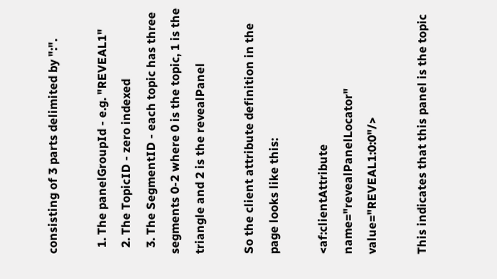consisting of 3 parts delimited by ":".

  1. The panelGroupId - e.g. "REVEAL1"
  2. The TopicID - zero indexed
  3. The SegmentID - each topic has three segments 0-2 where 0 is the topic, 1 is the triangle and 2 is the revealPanel

So the client attribute definition in the page looks like this:

<af:clientAttribute name="revealPanelLocator" value="REVEAL1:0:0"/>

This indicates that this panel is the topic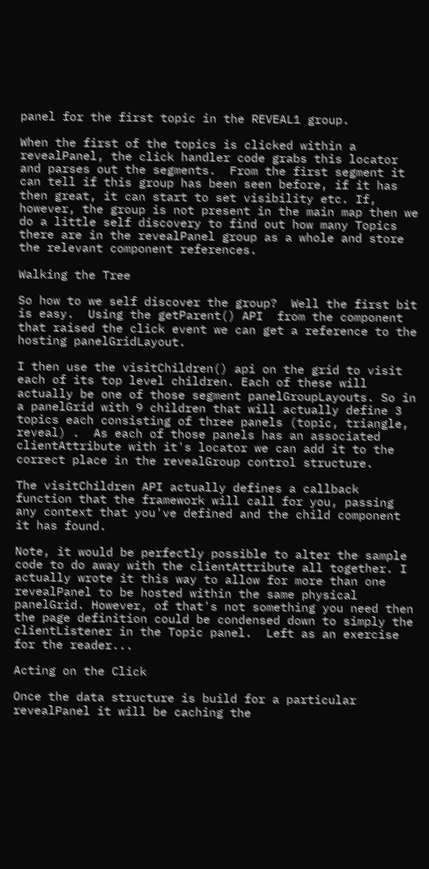panel for the first topic in the REVEAL1 group.

When the first of the topics is clicked within a revealPanel, the click handler code grabs this locator and parses out the segments.  From the first segment it can tell if this group has been seen before, if it has then great, it can start to set visibility etc. If, however, the group is not present in the main map then we do a little self discovery to find out how many Topics there are in the revealPanel group as a whole and store the relevant component references.

Walking the Tree

So how to we self discover the group?  Well the first bit is easy.  Using the getParent() API  from the component that raised the click event we can get a reference to the hosting panelGridLayout.

I then use the visitChildren() api on the grid to visit each of its top level children. Each of these will actually be one of those segment panelGroupLayouts. So in a panelGrid with 9 children that will actually define 3 topics each consisting of three panels (topic, triangle, reveal) .  As each of those panels has an associated clientAttribute with it's locator we can add it to the correct place in the revealGroup control structure.

The visitChildren API actually defines a callback function that the framework will call for you, passing any context that you've defined and the child component it has found.

Note, it would be perfectly possible to alter the sample code to do away with the clientAttribute all together. I actually wrote it this way to allow for more than one revealPanel to be hosted within the same physical panelGrid. However, of that's not something you need then the page definition could be condensed down to simply the clientListener in the Topic panel.  Left as an exercise for the reader...

Acting on the Click

Once the data structure is build for a particular revealPanel it will be caching the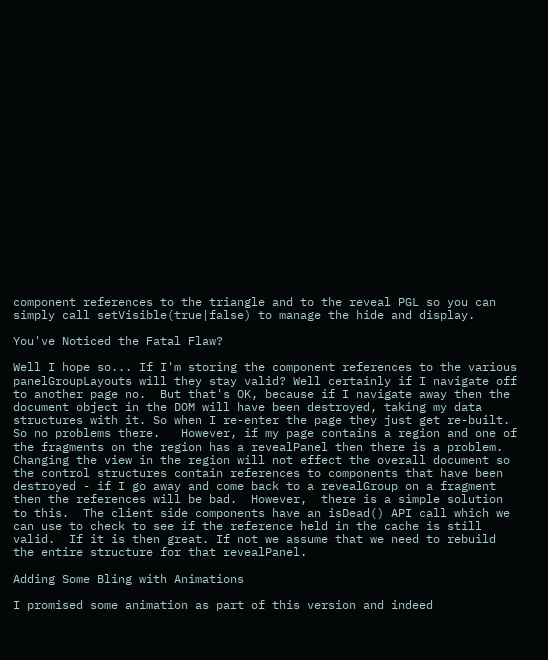component references to the triangle and to the reveal PGL so you can simply call setVisible(true|false) to manage the hide and display.

You've Noticed the Fatal Flaw?

Well I hope so... If I'm storing the component references to the various panelGroupLayouts will they stay valid? Well certainly if I navigate off to another page no.  But that's OK, because if I navigate away then the document object in the DOM will have been destroyed, taking my data structures with it. So when I re-enter the page they just get re-built.  So no problems there.   However, if my page contains a region and one of the fragments on the region has a revealPanel then there is a problem.  Changing the view in the region will not effect the overall document so the control structures contain references to components that have been destroyed - if I go away and come back to a revealGroup on a fragment then the references will be bad.  However,  there is a simple solution to this.  The client side components have an isDead() API call which we can use to check to see if the reference held in the cache is still valid.  If it is then great. If not we assume that we need to rebuild the entire structure for that revealPanel.

Adding Some Bling with Animations

I promised some animation as part of this version and indeed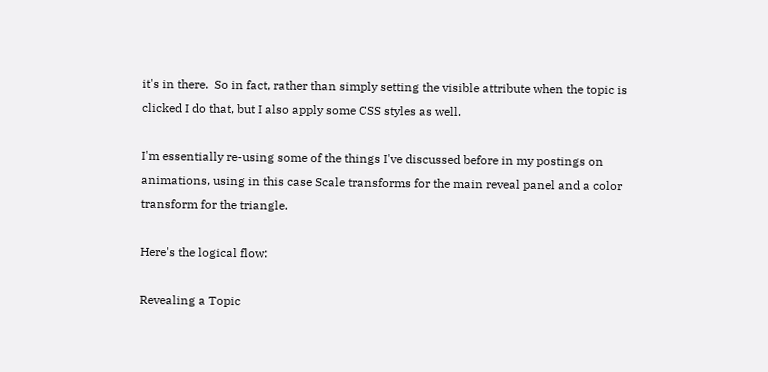it's in there.  So in fact, rather than simply setting the visible attribute when the topic is clicked I do that, but I also apply some CSS styles as well.

I'm essentially re-using some of the things I've discussed before in my postings on animations, using in this case Scale transforms for the main reveal panel and a color transform for the triangle.

Here's the logical flow:

Revealing a Topic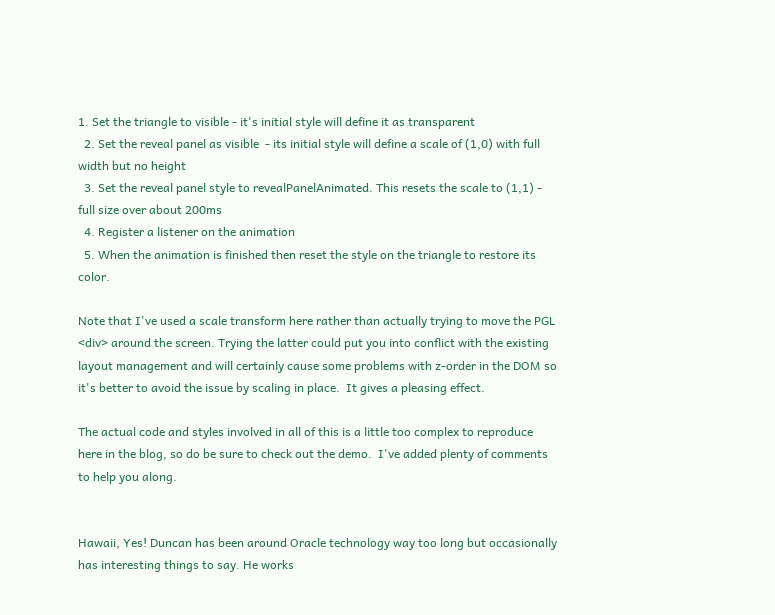1. Set the triangle to visible - it's initial style will define it as transparent
  2. Set the reveal panel as visible  - its initial style will define a scale of (1,0) with full width but no height
  3. Set the reveal panel style to revealPanelAnimated. This resets the scale to (1,1) - full size over about 200ms
  4. Register a listener on the animation
  5. When the animation is finished then reset the style on the triangle to restore its color.

Note that I've used a scale transform here rather than actually trying to move the PGL <div> around the screen. Trying the latter could put you into conflict with the existing layout management and will certainly cause some problems with z-order in the DOM so it's better to avoid the issue by scaling in place.  It gives a pleasing effect.

The actual code and styles involved in all of this is a little too complex to reproduce here in the blog, so do be sure to check out the demo.  I've added plenty of comments to help you along.


Hawaii, Yes! Duncan has been around Oracle technology way too long but occasionally has interesting things to say. He works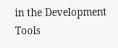in the Development Tools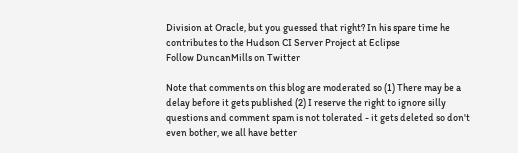Division at Oracle, but you guessed that right? In his spare time he contributes to the Hudson CI Server Project at Eclipse
Follow DuncanMills on Twitter

Note that comments on this blog are moderated so (1) There may be a delay before it gets published (2) I reserve the right to ignore silly questions and comment spam is not tolerated - it gets deleted so don't even bother, we all have better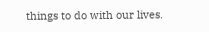things to do with our lives.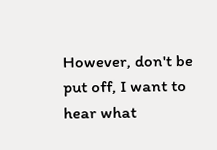However, don't be put off, I want to hear what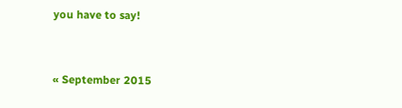you have to say!


« September 2015